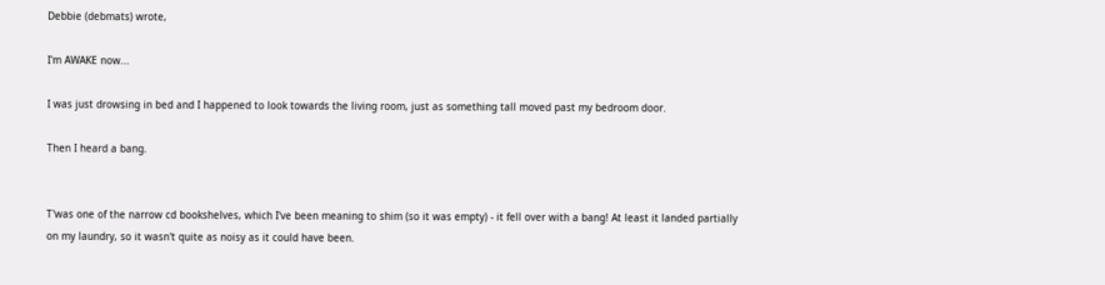Debbie (debmats) wrote,

I'm AWAKE now...

I was just drowsing in bed and I happened to look towards the living room, just as something tall moved past my bedroom door.

Then I heard a bang.


T'was one of the narrow cd bookshelves, which I've been meaning to shim (so it was empty) - it fell over with a bang! At least it landed partially on my laundry, so it wasn't quite as noisy as it could have been.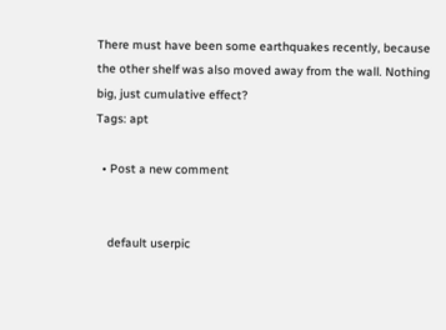There must have been some earthquakes recently, because the other shelf was also moved away from the wall. Nothing big, just cumulative effect?
Tags: apt

  • Post a new comment


    default userpic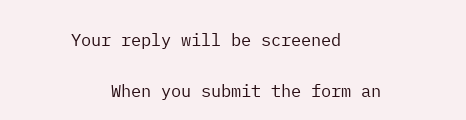Your reply will be screened

    When you submit the form an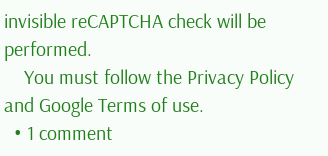invisible reCAPTCHA check will be performed.
    You must follow the Privacy Policy and Google Terms of use.
  • 1 comment